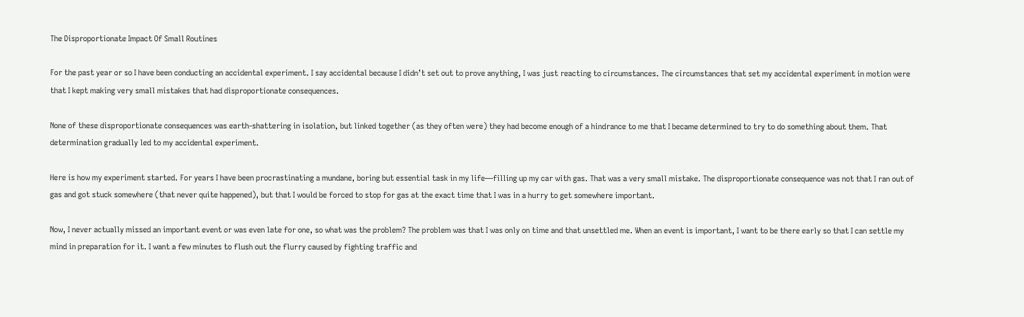The Disproportionate Impact Of Small Routines

For the past year or so I have been conducting an accidental experiment. I say accidental because I didn’t set out to prove anything, I was just reacting to circumstances. The circumstances that set my accidental experiment in motion were that I kept making very small mistakes that had disproportionate consequences.

None of these disproportionate consequences was earth-shattering in isolation, but linked together (as they often were) they had become enough of a hindrance to me that I became determined to try to do something about them. That determination gradually led to my accidental experiment.

Here is how my experiment started. For years I have been procrastinating a mundane, boring but essential task in my life—filling up my car with gas. That was a very small mistake. The disproportionate consequence was not that I ran out of gas and got stuck somewhere (that never quite happened), but that I would be forced to stop for gas at the exact time that I was in a hurry to get somewhere important.

Now, I never actually missed an important event or was even late for one, so what was the problem? The problem was that I was only on time and that unsettled me. When an event is important, I want to be there early so that I can settle my mind in preparation for it. I want a few minutes to flush out the flurry caused by fighting traffic and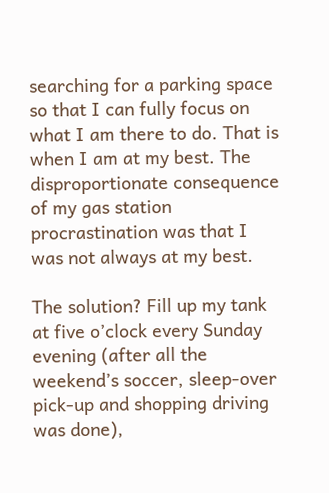searching for a parking space so that I can fully focus on what I am there to do. That is when I am at my best. The disproportionate consequence of my gas station procrastination was that I was not always at my best.

The solution? Fill up my tank at five o’clock every Sunday evening (after all the weekend’s soccer, sleep-over pick-up and shopping driving was done),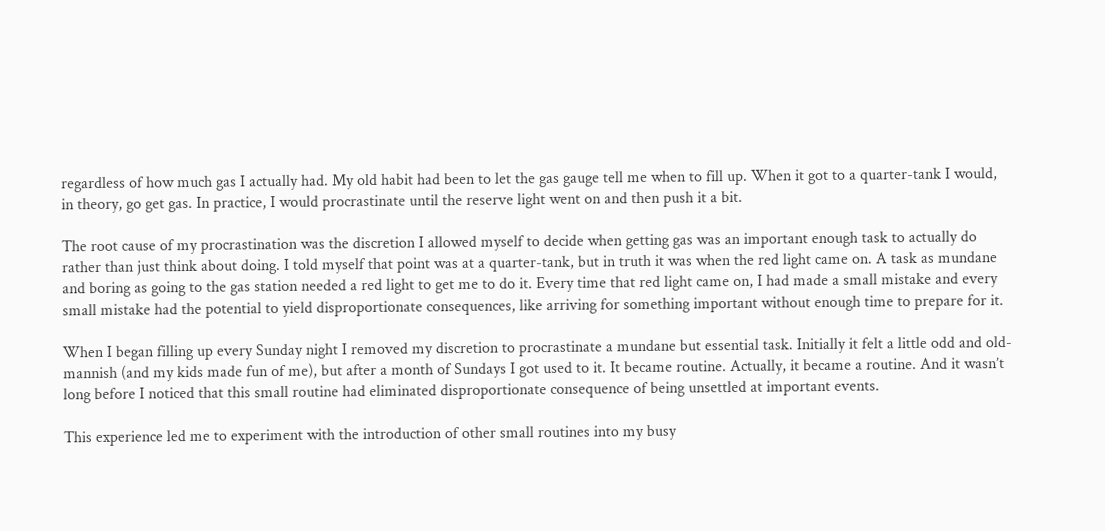regardless of how much gas I actually had. My old habit had been to let the gas gauge tell me when to fill up. When it got to a quarter-tank I would, in theory, go get gas. In practice, I would procrastinate until the reserve light went on and then push it a bit.

The root cause of my procrastination was the discretion I allowed myself to decide when getting gas was an important enough task to actually do rather than just think about doing. I told myself that point was at a quarter-tank, but in truth it was when the red light came on. A task as mundane and boring as going to the gas station needed a red light to get me to do it. Every time that red light came on, I had made a small mistake and every small mistake had the potential to yield disproportionate consequences, like arriving for something important without enough time to prepare for it.

When I began filling up every Sunday night I removed my discretion to procrastinate a mundane but essential task. Initially it felt a little odd and old-mannish (and my kids made fun of me), but after a month of Sundays I got used to it. It became routine. Actually, it became a routine. And it wasn’t long before I noticed that this small routine had eliminated disproportionate consequence of being unsettled at important events.

This experience led me to experiment with the introduction of other small routines into my busy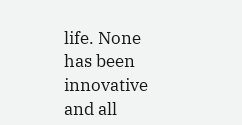life. None has been innovative and all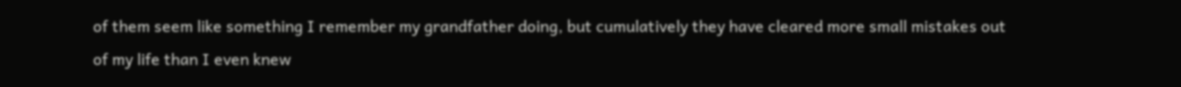of them seem like something I remember my grandfather doing, but cumulatively they have cleared more small mistakes out of my life than I even knew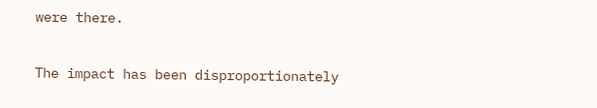were there.

The impact has been disproportionately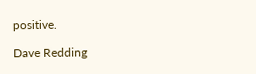positive.

Dave Redding